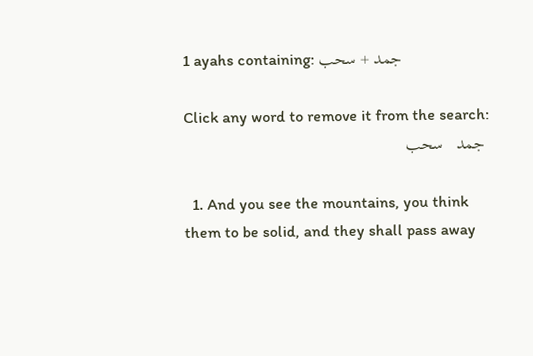1 ayahs containing: جمد + سحب

Click any word to remove it from the search:
 جمد   سحب

  1. And you see the mountains, you think them to be solid, and they shall pass away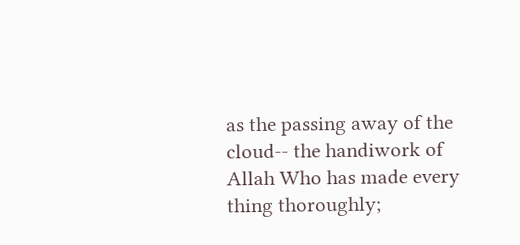as the passing away of the cloud-- the handiwork of Allah Who has made every thing thoroughly;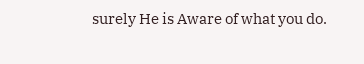surely He is Aware of what you do.